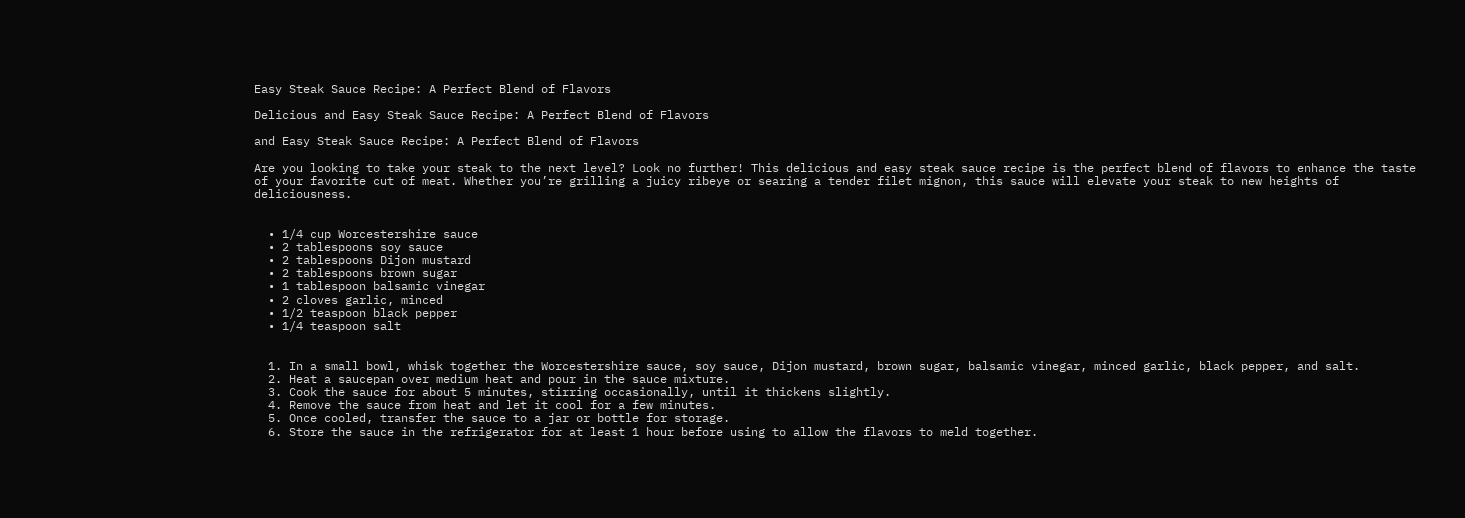Easy Steak Sauce Recipe: A Perfect Blend of Flavors

Delicious and Easy Steak Sauce Recipe: A Perfect Blend of Flavors

and Easy Steak Sauce Recipe: A Perfect Blend of Flavors

Are you looking to take your steak to the next level? Look no further! This delicious and easy steak sauce recipe is the perfect blend of flavors to enhance the taste of your favorite cut of meat. Whether you’re grilling a juicy ribeye or searing a tender filet mignon, this sauce will elevate your steak to new heights of deliciousness.


  • 1/4 cup Worcestershire sauce
  • 2 tablespoons soy sauce
  • 2 tablespoons Dijon mustard
  • 2 tablespoons brown sugar
  • 1 tablespoon balsamic vinegar
  • 2 cloves garlic, minced
  • 1/2 teaspoon black pepper
  • 1/4 teaspoon salt


  1. In a small bowl, whisk together the Worcestershire sauce, soy sauce, Dijon mustard, brown sugar, balsamic vinegar, minced garlic, black pepper, and salt.
  2. Heat a saucepan over medium heat and pour in the sauce mixture.
  3. Cook the sauce for about 5 minutes, stirring occasionally, until it thickens slightly.
  4. Remove the sauce from heat and let it cool for a few minutes.
  5. Once cooled, transfer the sauce to a jar or bottle for storage.
  6. Store the sauce in the refrigerator for at least 1 hour before using to allow the flavors to meld together.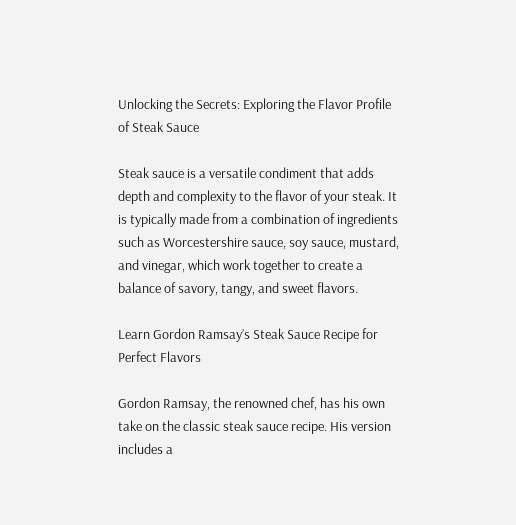Unlocking the Secrets: Exploring the Flavor Profile of Steak Sauce

Steak sauce is a versatile condiment that adds depth and complexity to the flavor of your steak. It is typically made from a combination of ingredients such as Worcestershire sauce, soy sauce, mustard, and vinegar, which work together to create a balance of savory, tangy, and sweet flavors.

Learn Gordon Ramsay’s Steak Sauce Recipe for Perfect Flavors

Gordon Ramsay, the renowned chef, has his own take on the classic steak sauce recipe. His version includes a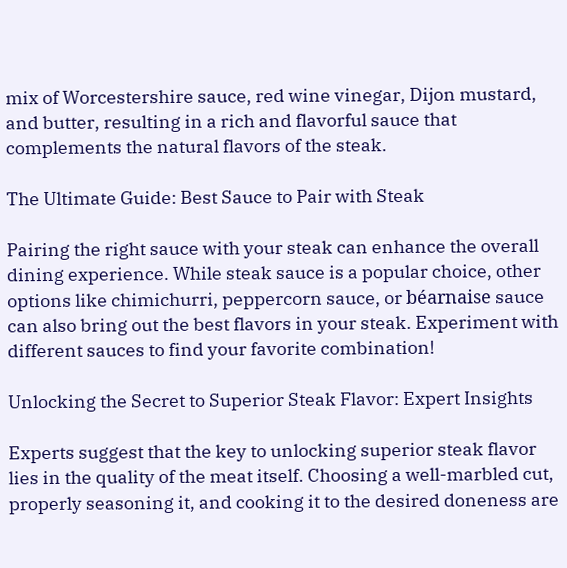mix of Worcestershire sauce, red wine vinegar, Dijon mustard, and butter, resulting in a rich and flavorful sauce that complements the natural flavors of the steak.

The Ultimate Guide: Best Sauce to Pair with Steak

Pairing the right sauce with your steak can enhance the overall dining experience. While steak sauce is a popular choice, other options like chimichurri, peppercorn sauce, or béarnaise sauce can also bring out the best flavors in your steak. Experiment with different sauces to find your favorite combination!

Unlocking the Secret to Superior Steak Flavor: Expert Insights

Experts suggest that the key to unlocking superior steak flavor lies in the quality of the meat itself. Choosing a well-marbled cut, properly seasoning it, and cooking it to the desired doneness are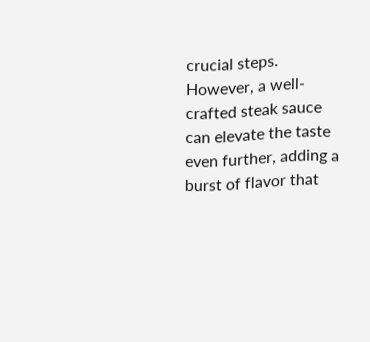crucial steps. However, a well-crafted steak sauce can elevate the taste even further, adding a burst of flavor that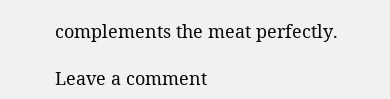complements the meat perfectly.

Leave a comment